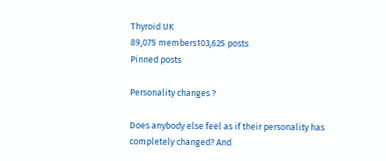Thyroid UK
89,075 members103,625 posts
Pinned posts

Personality changes ?

Does anybody else feel as if their personality has completely changed? And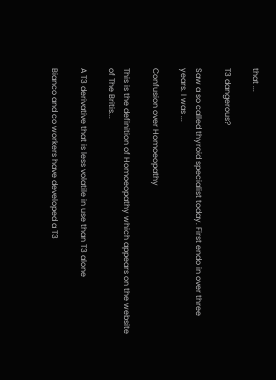that ...

T3 dangerous?

Saw a so called thyroid specialist today. First endo in over three years. I was ...

Confusion over Homoeopathy

This is the definition of Homoeopathy which appears on the website of The Britis...

A T3 derivative that is less volatile in use than T3 alone

Bianco and co workers have developed a T3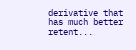derivative that has much better retent...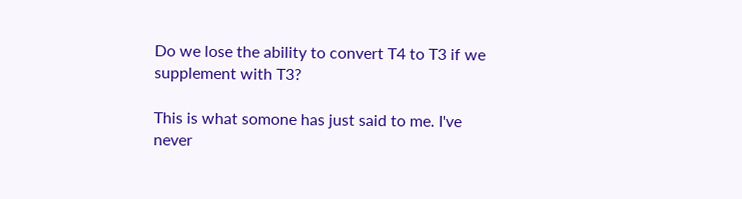Do we lose the ability to convert T4 to T3 if we supplement with T3?

This is what somone has just said to me. I've never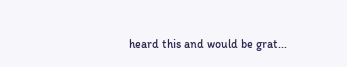heard this and would be grat...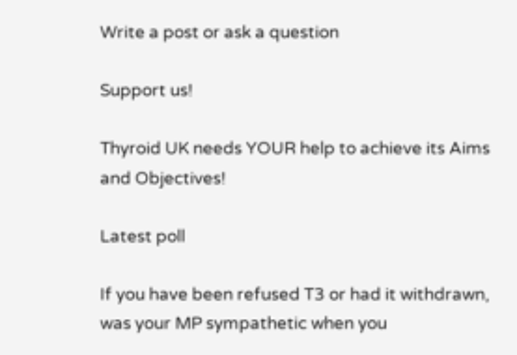Write a post or ask a question

Support us!

Thyroid UK needs YOUR help to achieve its Aims and Objectives!

Latest poll

If you have been refused T3 or had it withdrawn, was your MP sympathetic when you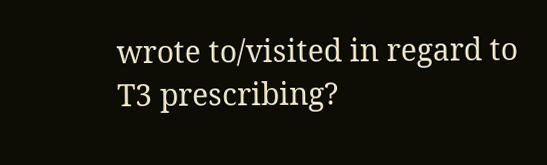wrote to/visited in regard to T3 prescribing?